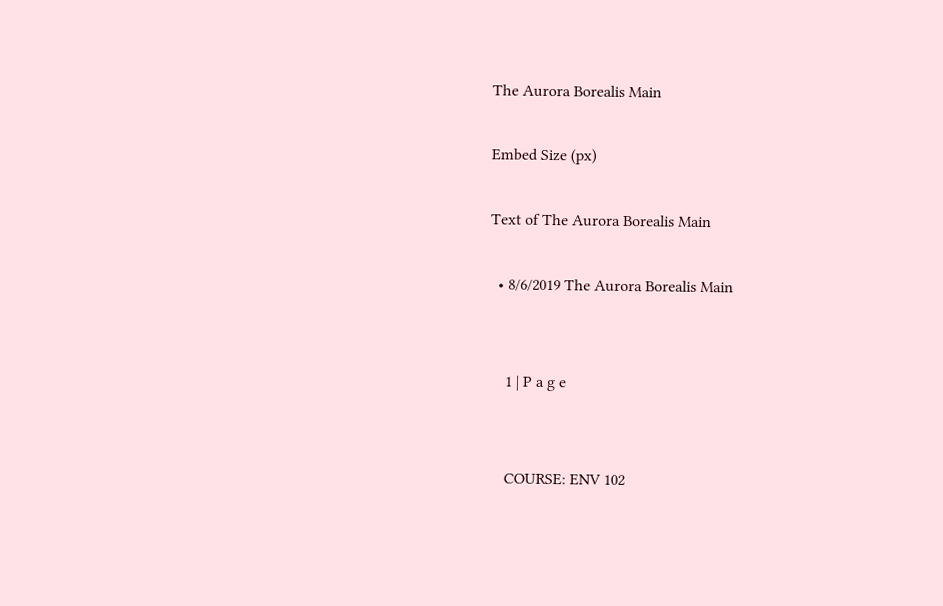The Aurora Borealis Main

Embed Size (px)

Text of The Aurora Borealis Main

  • 8/6/2019 The Aurora Borealis Main


    1 | P a g e


    COURSE: ENV 102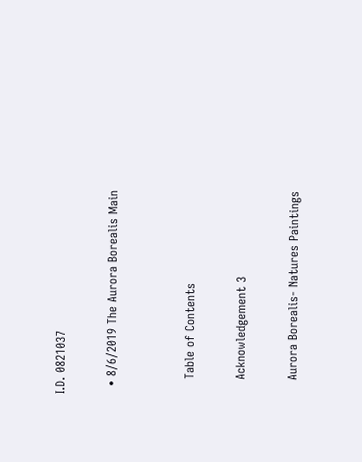I.D. 0821037

  • 8/6/2019 The Aurora Borealis Main


    Table of Contents

    Acknowledgement 3

    Aurora Borealis- Natures Paintings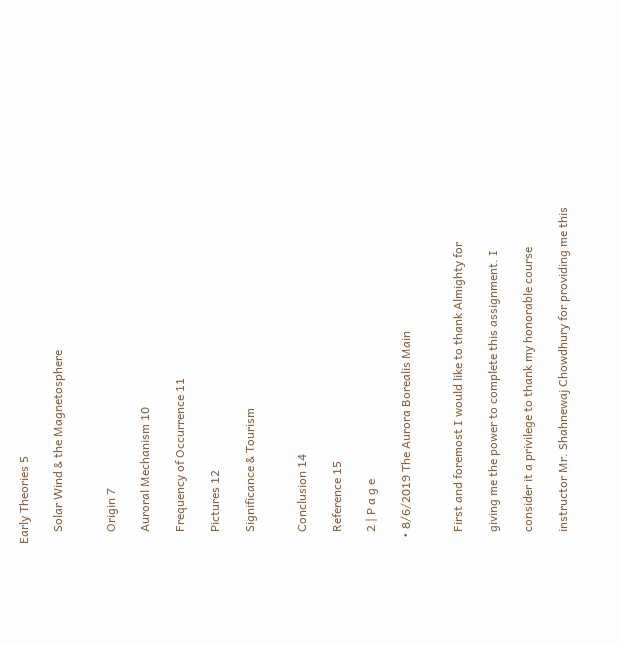Early Theories 5

    Solar Wind & the Magnetosphere


    Origin 7

    Auroral Mechanism 10

    Frequency of Occurrence 11

    Pictures 12

    Significance & Tourism


    Conclusion 14

    Reference 15

    2 | P a g e

  • 8/6/2019 The Aurora Borealis Main


    First and foremost I would like to thank Almighty for

    giving me the power to complete this assignment. I

    consider it a privilege to thank my honorable course

    instructor Mr. Shahnewaj Chowdhury for providing me this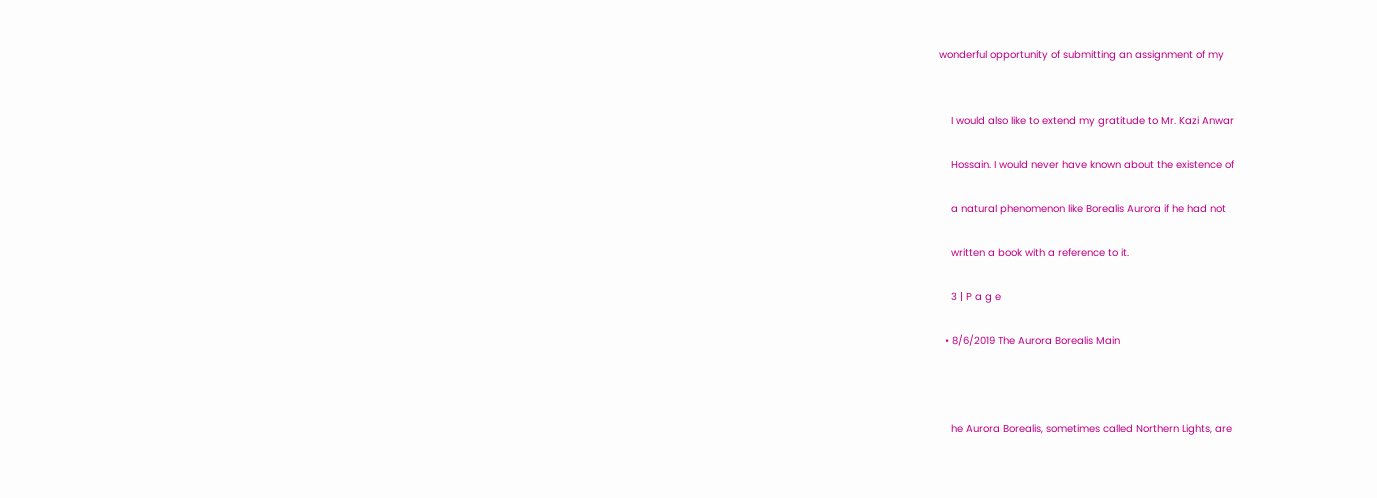wonderful opportunity of submitting an assignment of my


    I would also like to extend my gratitude to Mr. Kazi Anwar

    Hossain. I would never have known about the existence of

    a natural phenomenon like Borealis Aurora if he had not

    written a book with a reference to it.

    3 | P a g e

  • 8/6/2019 The Aurora Borealis Main



    he Aurora Borealis, sometimes called Northern Lights, are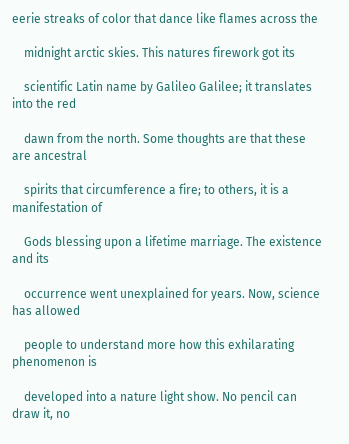eerie streaks of color that dance like flames across the

    midnight arctic skies. This natures firework got its

    scientific Latin name by Galileo Galilee; it translates into the red

    dawn from the north. Some thoughts are that these are ancestral

    spirits that circumference a fire; to others, it is a manifestation of

    Gods blessing upon a lifetime marriage. The existence and its

    occurrence went unexplained for years. Now, science has allowed

    people to understand more how this exhilarating phenomenon is

    developed into a nature light show. No pencil can draw it, no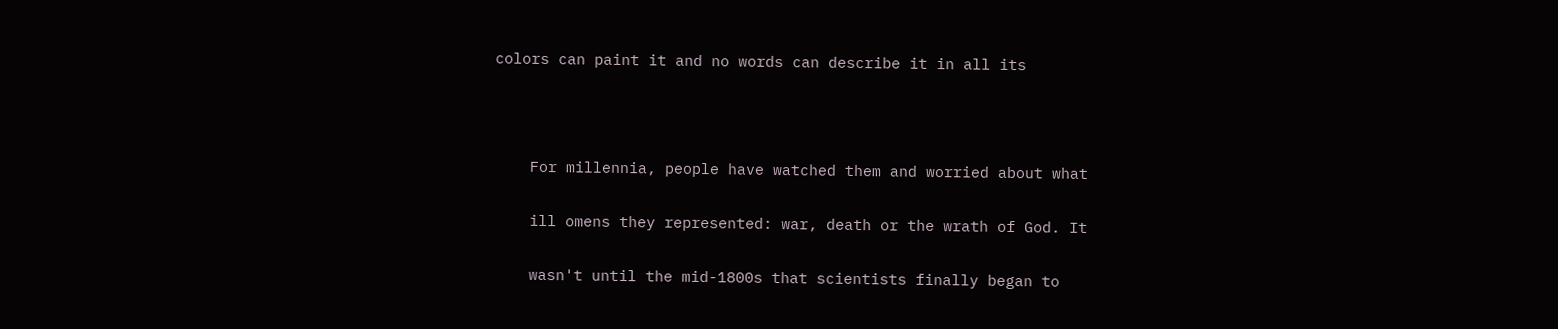colors can paint it and no words can describe it in all its



    For millennia, people have watched them and worried about what

    ill omens they represented: war, death or the wrath of God. It

    wasn't until the mid-1800s that scientists finally began to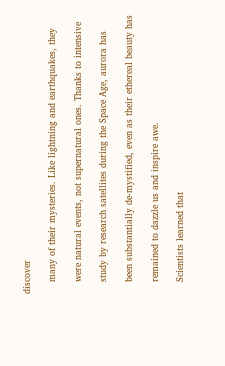discover

    many of their mysteries. Like lightning and earthquakes, they

    were natural events, not supernatural ones. Thanks to intensive

    study by research satellites during the Space Age, aurora has

    been substantially de-mystified, even as their ethereal beauty has

    remained to dazzle us and inspire awe.

    Scientists learned that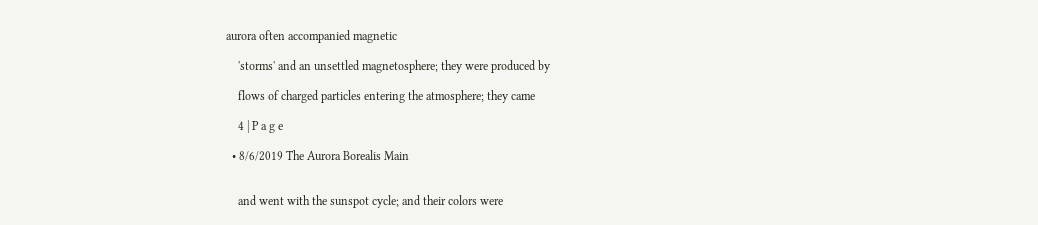aurora often accompanied magnetic

    'storms' and an unsettled magnetosphere; they were produced by

    flows of charged particles entering the atmosphere; they came

    4 | P a g e

  • 8/6/2019 The Aurora Borealis Main


    and went with the sunspot cycle; and their colors were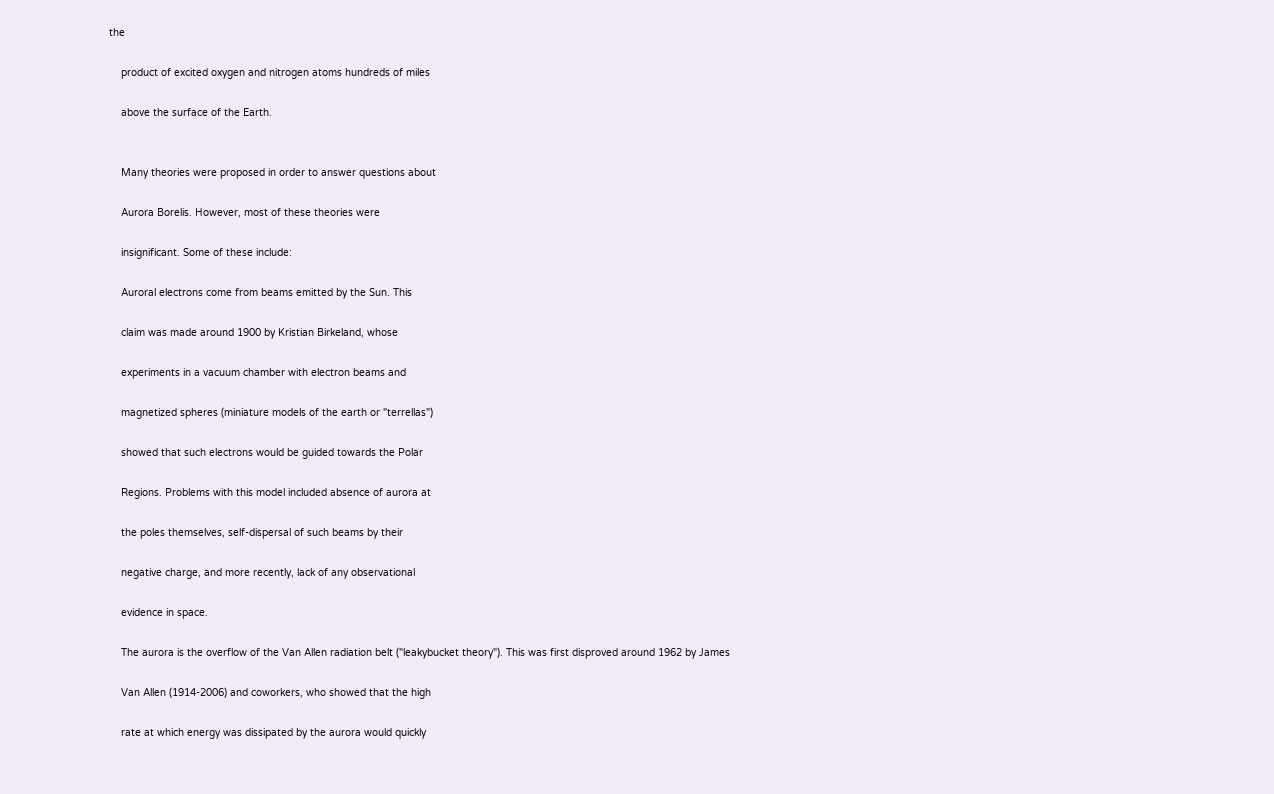the

    product of excited oxygen and nitrogen atoms hundreds of miles

    above the surface of the Earth.


    Many theories were proposed in order to answer questions about

    Aurora Borelis. However, most of these theories were

    insignificant. Some of these include:

    Auroral electrons come from beams emitted by the Sun. This

    claim was made around 1900 by Kristian Birkeland, whose

    experiments in a vacuum chamber with electron beams and

    magnetized spheres (miniature models of the earth or "terrellas")

    showed that such electrons would be guided towards the Polar

    Regions. Problems with this model included absence of aurora at

    the poles themselves, self-dispersal of such beams by their

    negative charge, and more recently, lack of any observational

    evidence in space.

    The aurora is the overflow of the Van Allen radiation belt ("leakybucket theory"). This was first disproved around 1962 by James

    Van Allen (1914-2006) and coworkers, who showed that the high

    rate at which energy was dissipated by the aurora would quickly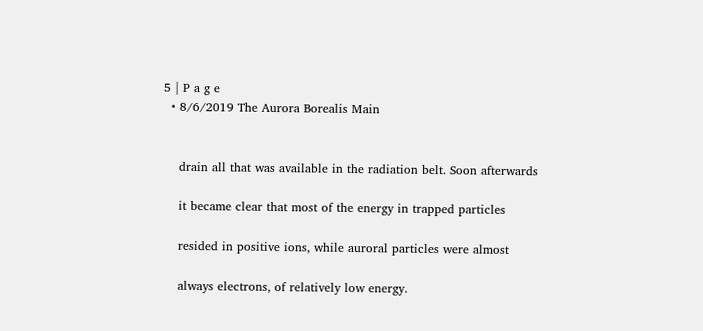5 | P a g e
  • 8/6/2019 The Aurora Borealis Main


    drain all that was available in the radiation belt. Soon afterwards

    it became clear that most of the energy in trapped particles

    resided in positive ions, while auroral particles were almost

    always electrons, of relatively low energy.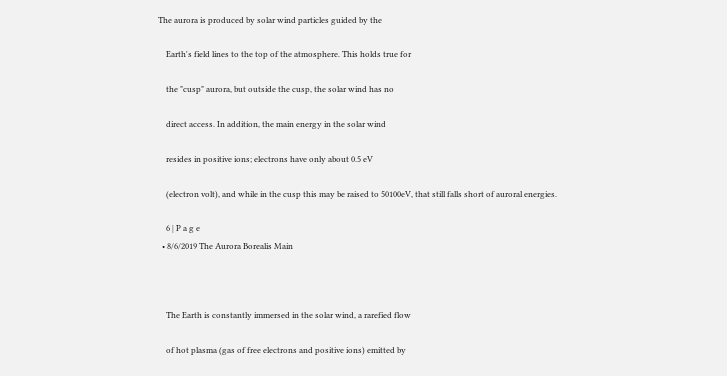The aurora is produced by solar wind particles guided by the

    Earth's field lines to the top of the atmosphere. This holds true for

    the "cusp" aurora, but outside the cusp, the solar wind has no

    direct access. In addition, the main energy in the solar wind

    resides in positive ions; electrons have only about 0.5 eV

    (electron volt), and while in the cusp this may be raised to 50100eV, that still falls short of auroral energies.

    6 | P a g e
  • 8/6/2019 The Aurora Borealis Main



    The Earth is constantly immersed in the solar wind, a rarefied flow

    of hot plasma (gas of free electrons and positive ions) emitted by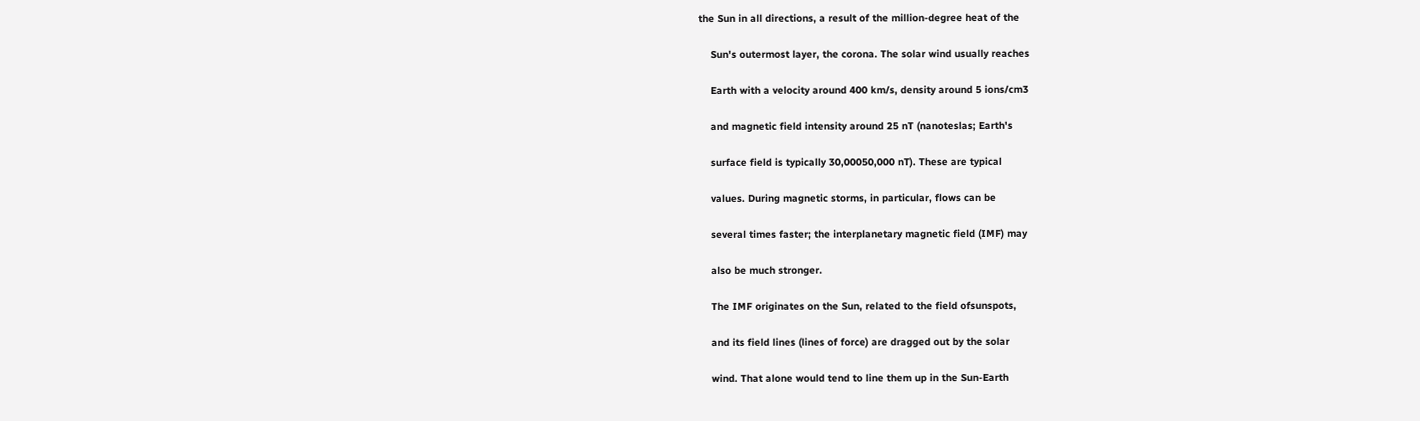the Sun in all directions, a result of the million-degree heat of the

    Sun's outermost layer, the corona. The solar wind usually reaches

    Earth with a velocity around 400 km/s, density around 5 ions/cm3

    and magnetic field intensity around 25 nT (nanoteslas; Earth's

    surface field is typically 30,00050,000 nT). These are typical

    values. During magnetic storms, in particular, flows can be

    several times faster; the interplanetary magnetic field (IMF) may

    also be much stronger.

    The IMF originates on the Sun, related to the field ofsunspots,

    and its field lines (lines of force) are dragged out by the solar

    wind. That alone would tend to line them up in the Sun-Earth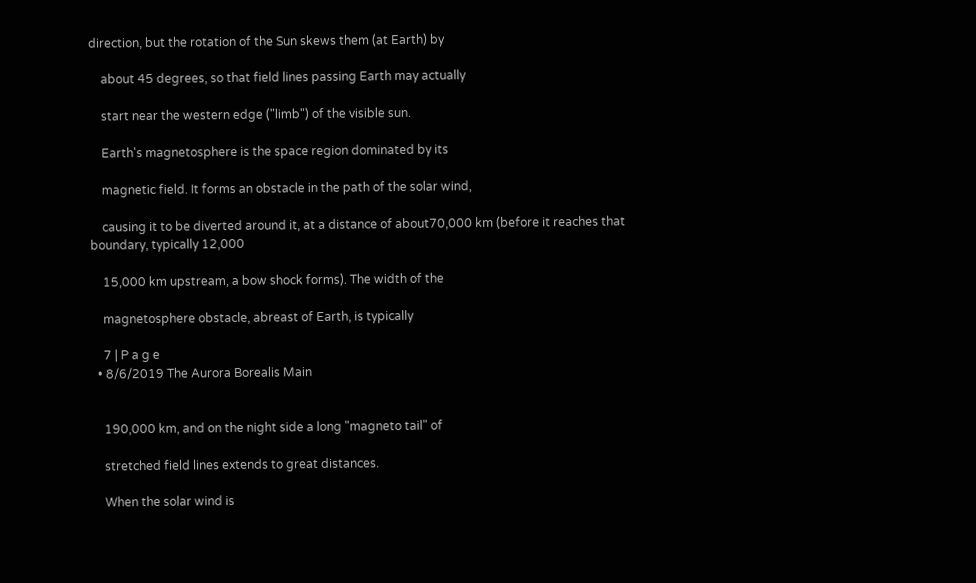direction, but the rotation of the Sun skews them (at Earth) by

    about 45 degrees, so that field lines passing Earth may actually

    start near the western edge ("limb") of the visible sun.

    Earth's magnetosphere is the space region dominated by its

    magnetic field. It forms an obstacle in the path of the solar wind,

    causing it to be diverted around it, at a distance of about70,000 km (before it reaches that boundary, typically 12,000

    15,000 km upstream, a bow shock forms). The width of the

    magnetosphere obstacle, abreast of Earth, is typically

    7 | P a g e
  • 8/6/2019 The Aurora Borealis Main


    190,000 km, and on the night side a long "magneto tail" of

    stretched field lines extends to great distances.

    When the solar wind is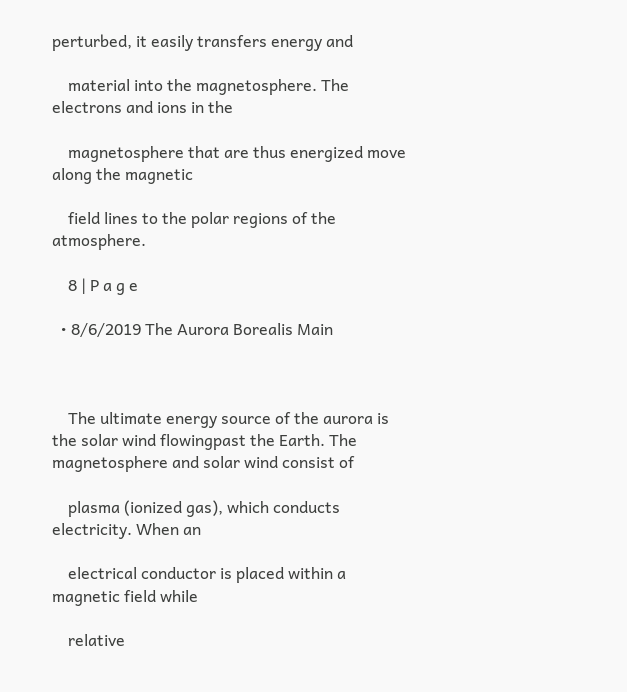perturbed, it easily transfers energy and

    material into the magnetosphere. The electrons and ions in the

    magnetosphere that are thus energized move along the magnetic

    field lines to the polar regions of the atmosphere.

    8 | P a g e

  • 8/6/2019 The Aurora Borealis Main



    The ultimate energy source of the aurora is the solar wind flowingpast the Earth. The magnetosphere and solar wind consist of

    plasma (ionized gas), which conducts electricity. When an

    electrical conductor is placed within a magnetic field while

    relative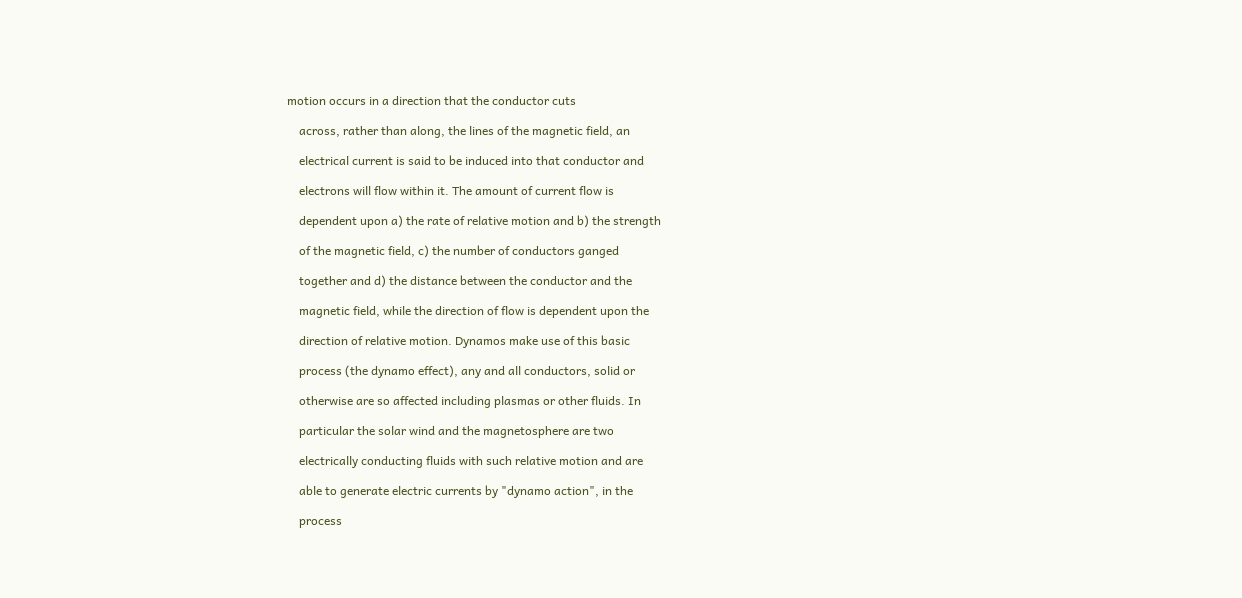motion occurs in a direction that the conductor cuts

    across, rather than along, the lines of the magnetic field, an

    electrical current is said to be induced into that conductor and

    electrons will flow within it. The amount of current flow is

    dependent upon a) the rate of relative motion and b) the strength

    of the magnetic field, c) the number of conductors ganged

    together and d) the distance between the conductor and the

    magnetic field, while the direction of flow is dependent upon the

    direction of relative motion. Dynamos make use of this basic

    process (the dynamo effect), any and all conductors, solid or

    otherwise are so affected including plasmas or other fluids. In

    particular the solar wind and the magnetosphere are two

    electrically conducting fluids with such relative motion and are

    able to generate electric currents by "dynamo action", in the

    process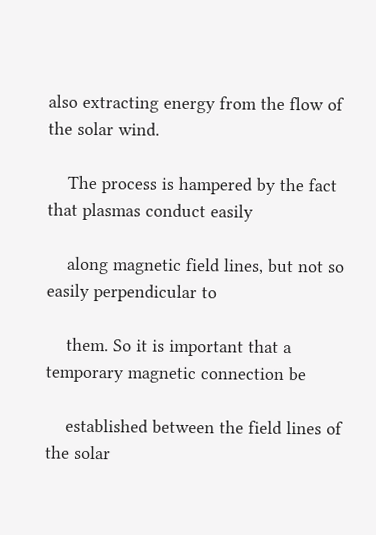also extracting energy from the flow of the solar wind.

    The process is hampered by the fact that plasmas conduct easily

    along magnetic field lines, but not so easily perpendicular to

    them. So it is important that a temporary magnetic connection be

    established between the field lines of the solar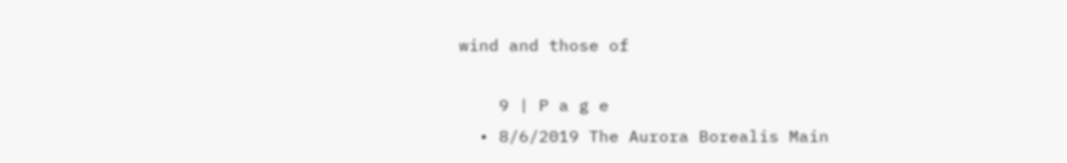wind and those of

    9 | P a g e
  • 8/6/2019 The Aurora Borealis Main